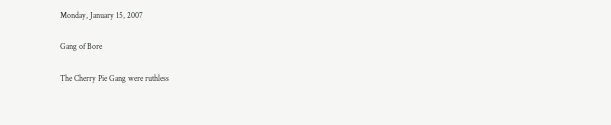Monday, January 15, 2007

Gang of Bore

The Cherry Pie Gang were ruthless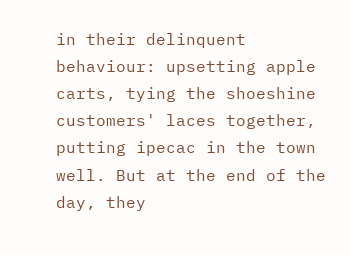in their delinquent behaviour: upsetting apple carts, tying the shoeshine customers' laces together, putting ipecac in the town well. But at the end of the day, they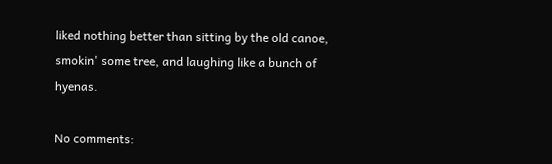liked nothing better than sitting by the old canoe, smokin' some tree, and laughing like a bunch of hyenas.

No comments: